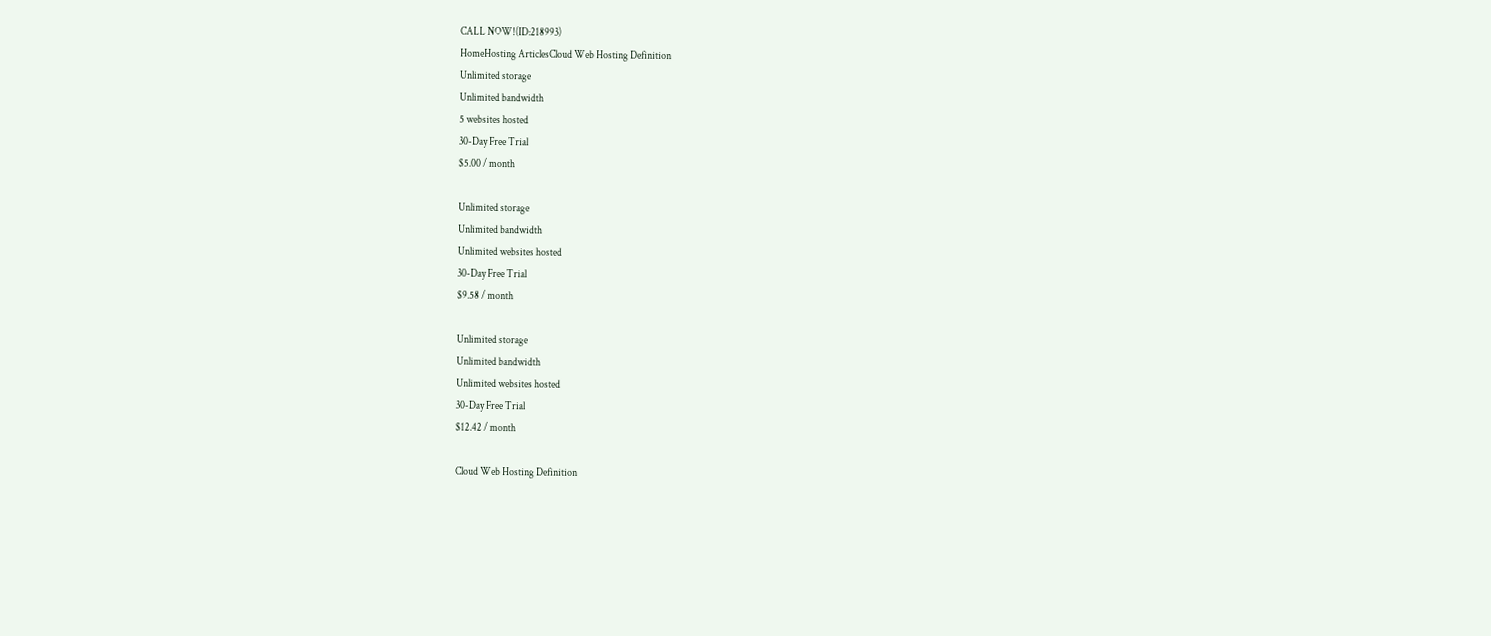CALL NOW!(ID:218993)
HomeHosting ArticlesCloud Web Hosting Definition
Unlimited storage
Unlimited bandwidth
5 websites hosted
30-Day Free Trial
$5.00 / month

Unlimited storage
Unlimited bandwidth
Unlimited websites hosted
30-Day Free Trial
$9.58 / month

Unlimited storage
Unlimited bandwidth
Unlimited websites hosted
30-Day Free Trial
$12.42 / month

Cloud Web Hosting Definition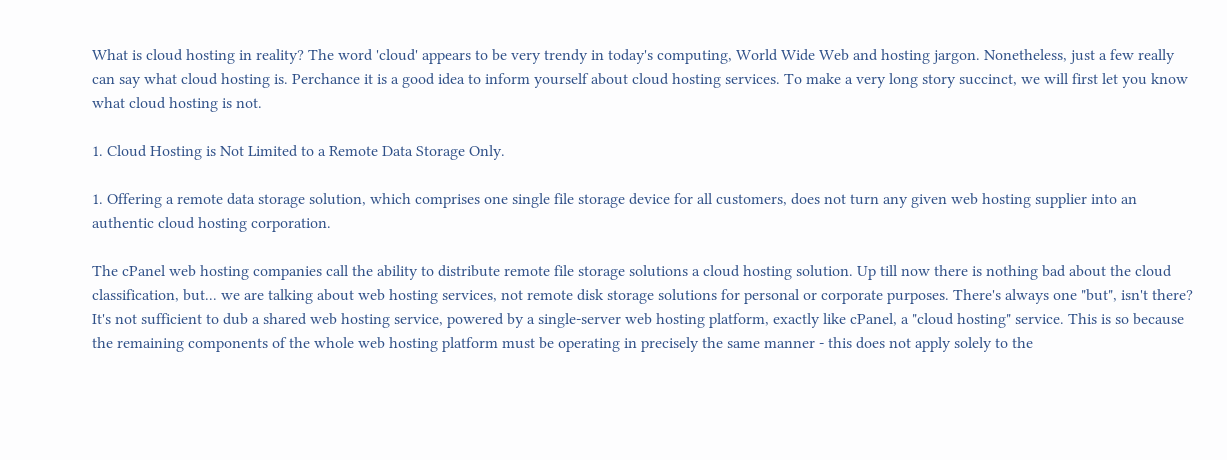What is cloud hosting in reality? The word 'cloud' appears to be very trendy in today's computing, World Wide Web and hosting jargon. Nonetheless, just a few really can say what cloud hosting is. Perchance it is a good idea to inform yourself about cloud hosting services. To make a very long story succinct, we will first let you know what cloud hosting is not.

1. Cloud Hosting is Not Limited to a Remote Data Storage Only.

1. Offering a remote data storage solution, which comprises one single file storage device for all customers, does not turn any given web hosting supplier into an authentic cloud hosting corporation.

The cPanel web hosting companies call the ability to distribute remote file storage solutions a cloud hosting solution. Up till now there is nothing bad about the cloud classification, but... we are talking about web hosting services, not remote disk storage solutions for personal or corporate purposes. There's always one "but", isn't there? It's not sufficient to dub a shared web hosting service, powered by a single-server web hosting platform, exactly like cPanel, a "cloud hosting" service. This is so because the remaining components of the whole web hosting platform must be operating in precisely the same manner - this does not apply solely to the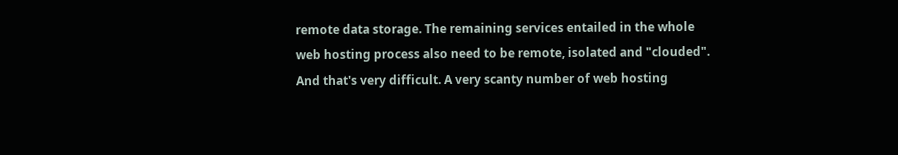remote data storage. The remaining services entailed in the whole web hosting process also need to be remote, isolated and "clouded". And that's very difficult. A very scanty number of web hosting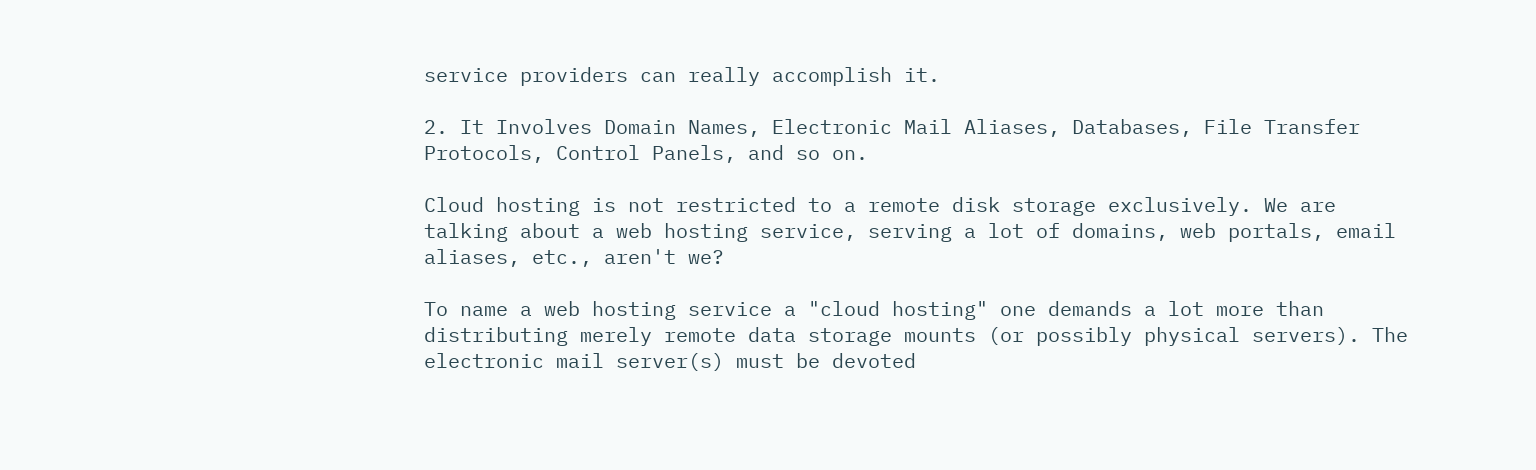service providers can really accomplish it.

2. It Involves Domain Names, Electronic Mail Aliases, Databases, File Transfer Protocols, Control Panels, and so on.

Cloud hosting is not restricted to a remote disk storage exclusively. We are talking about a web hosting service, serving a lot of domains, web portals, email aliases, etc., aren't we?

To name a web hosting service a "cloud hosting" one demands a lot more than distributing merely remote data storage mounts (or possibly physical servers). The electronic mail server(s) must be devoted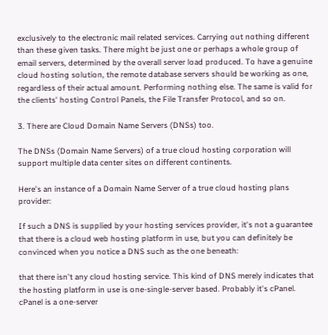exclusively to the electronic mail related services. Carrying out nothing different than these given tasks. There might be just one or perhaps a whole group of email servers, determined by the overall server load produced. To have a genuine cloud hosting solution, the remote database servers should be working as one, regardless of their actual amount. Performing nothing else. The same is valid for the clients' hosting Control Panels, the File Transfer Protocol, and so on.

3. There are Cloud Domain Name Servers (DNSs) too.

The DNSs (Domain Name Servers) of a true cloud hosting corporation will support multiple data center sites on different continents.

Here's an instance of a Domain Name Server of a true cloud hosting plans provider:

If such a DNS is supplied by your hosting services provider, it's not a guarantee that there is a cloud web hosting platform in use, but you can definitely be convinced when you notice a DNS such as the one beneath:

that there isn't any cloud hosting service. This kind of DNS merely indicates that the hosting platform in use is one-single-server based. Probably it's cPanel. cPanel is a one-server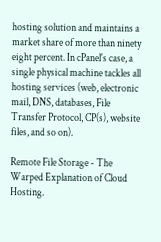hosting solution and maintains a market share of more than ninety eight percent. In cPanel's case, a single physical machine tackles all hosting services (web, electronic mail, DNS, databases, File Transfer Protocol, CP(s), website files, and so on).

Remote File Storage - The Warped Explanation of Cloud Hosting.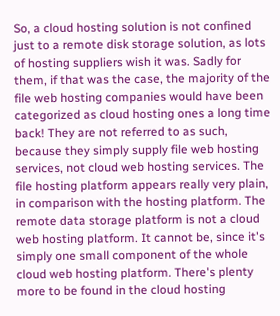So, a cloud hosting solution is not confined just to a remote disk storage solution, as lots of hosting suppliers wish it was. Sadly for them, if that was the case, the majority of the file web hosting companies would have been categorized as cloud hosting ones a long time back! They are not referred to as such, because they simply supply file web hosting services, not cloud web hosting services. The file hosting platform appears really very plain, in comparison with the hosting platform. The remote data storage platform is not a cloud web hosting platform. It cannot be, since it's simply one small component of the whole cloud web hosting platform. There's plenty more to be found in the cloud hosting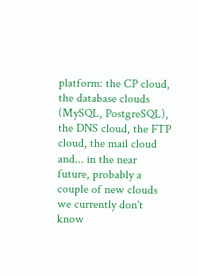platform: the CP cloud, the database clouds (MySQL, PostgreSQL), the DNS cloud, the FTP cloud, the mail cloud and... in the near future, probably a couple of new clouds we currently don't know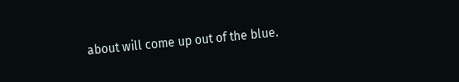about will come up out of the blue.